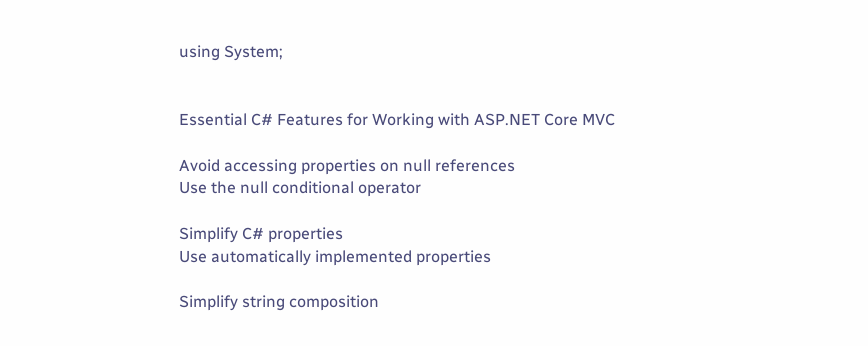using System;


Essential C# Features for Working with ASP.NET Core MVC

Avoid accessing properties on null references
Use the null conditional operator

Simplify C# properties
Use automatically implemented properties

Simplify string composition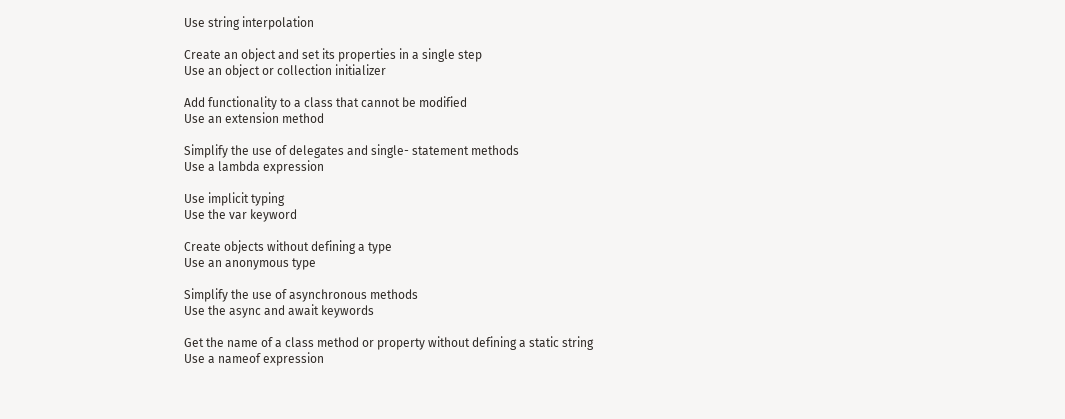Use string interpolation

Create an object and set its properties in a single step
Use an object or collection initializer

Add functionality to a class that cannot be modified
Use an extension method

Simplify the use of delegates and single- statement methods
Use a lambda expression

Use implicit typing
Use the var keyword

Create objects without defining a type
Use an anonymous type

Simplify the use of asynchronous methods
Use the async and await keywords

Get the name of a class method or property without defining a static string
Use a nameof expression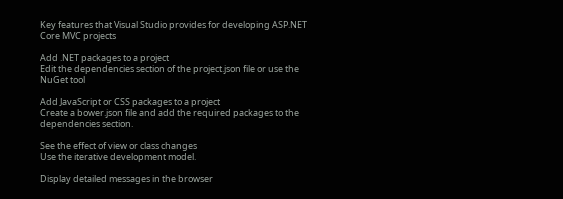Key features that Visual Studio provides for developing ASP.NET Core MVC projects

Add .NET packages to a project
Edit the dependencies section of the project.json file or use the NuGet tool

Add JavaScript or CSS packages to a project
Create a bower.json file and add the required packages to the dependencies section.

See the effect of view or class changes
Use the iterative development model.

Display detailed messages in the browser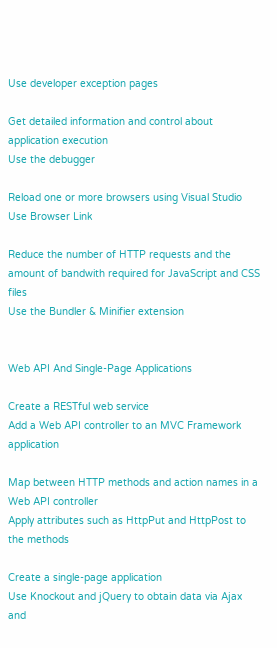Use developer exception pages

Get detailed information and control about application execution
Use the debugger

Reload one or more browsers using Visual Studio
Use Browser Link

Reduce the number of HTTP requests and the amount of bandwith required for JavaScript and CSS files
Use the Bundler & Minifier extension


Web API And Single-Page Applications

Create a RESTful web service
Add a Web API controller to an MVC Framework application

Map between HTTP methods and action names in a Web API controller
Apply attributes such as HttpPut and HttpPost to the methods

Create a single-page application
Use Knockout and jQuery to obtain data via Ajax and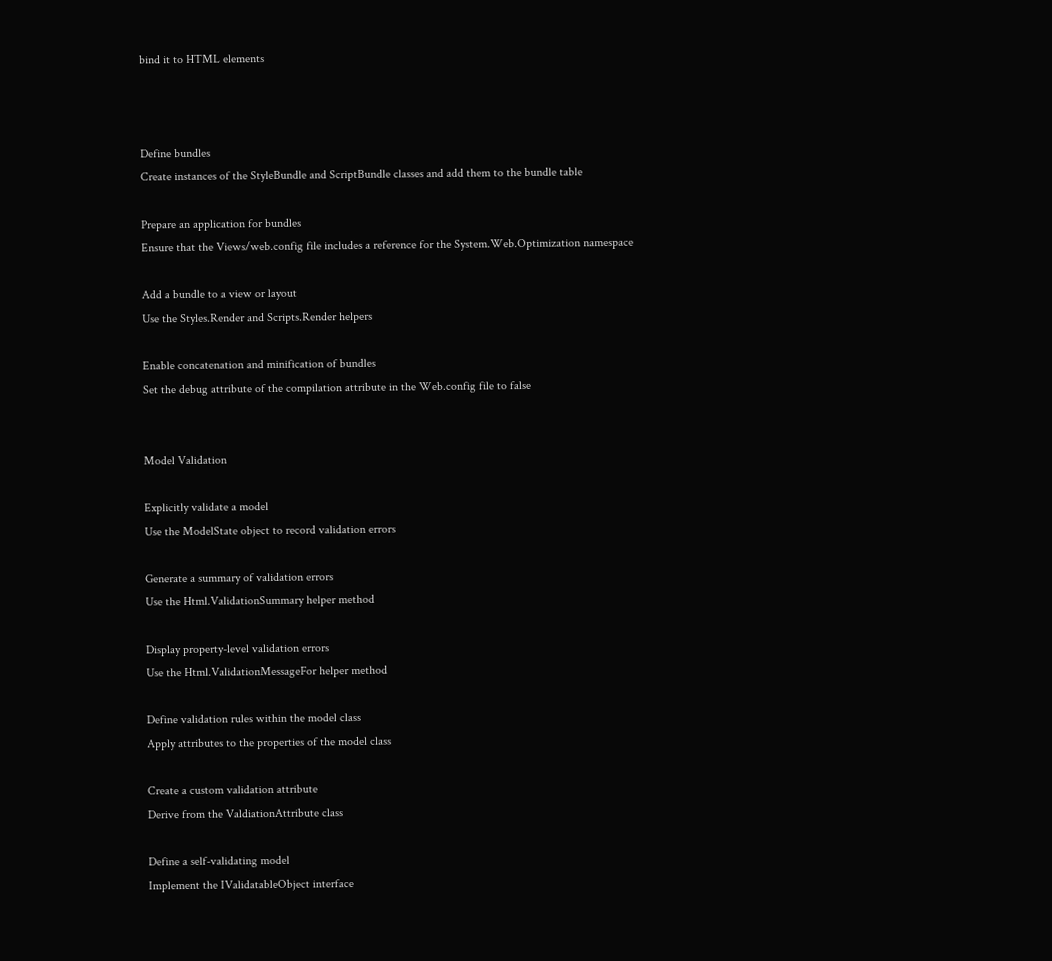bind it to HTML elements



Define bundles
Create instances of the StyleBundle and ScriptBundle classes and add them to the bundle table

Prepare an application for bundles
Ensure that the Views/web.config file includes a reference for the System.Web.Optimization namespace

Add a bundle to a view or layout
Use the Styles.Render and Scripts.Render helpers

Enable concatenation and minification of bundles
Set the debug attribute of the compilation attribute in the Web.config file to false


Model Validation

Explicitly validate a model
Use the ModelState object to record validation errors

Generate a summary of validation errors
Use the Html.ValidationSummary helper method

Display property-level validation errors
Use the Html.ValidationMessageFor helper method

Define validation rules within the model class
Apply attributes to the properties of the model class

Create a custom validation attribute
Derive from the ValdiationAttribute class

Define a self-validating model
Implement the IValidatableObject interface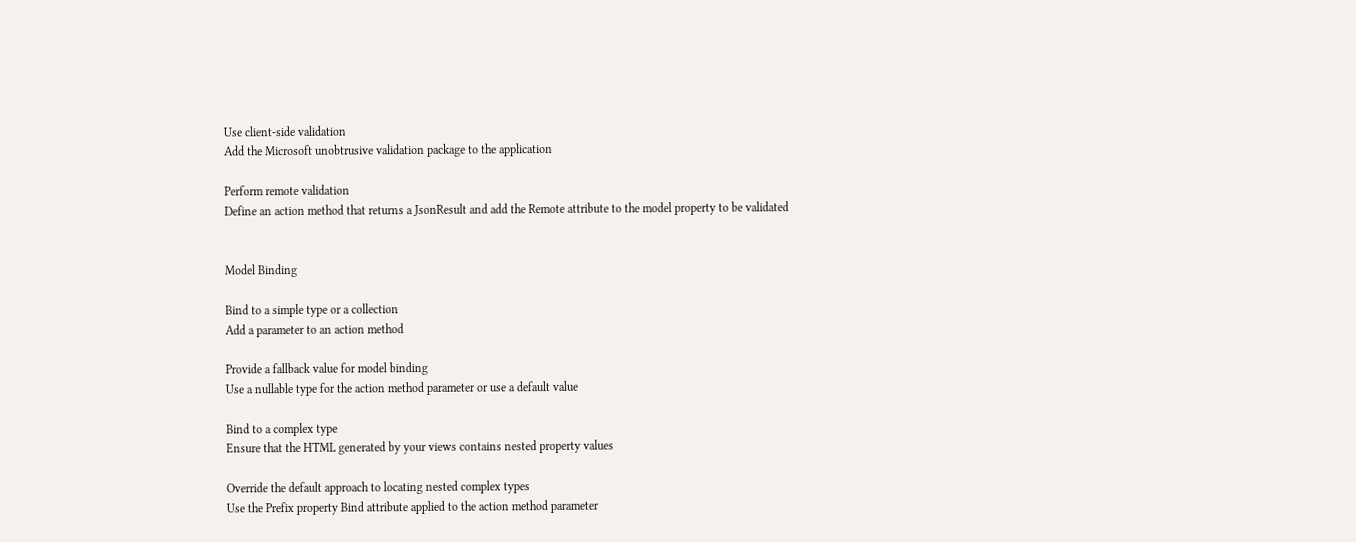Use client-side validation
Add the Microsoft unobtrusive validation package to the application

Perform remote validation
Define an action method that returns a JsonResult and add the Remote attribute to the model property to be validated


Model Binding

Bind to a simple type or a collection
Add a parameter to an action method

Provide a fallback value for model binding
Use a nullable type for the action method parameter or use a default value

Bind to a complex type
Ensure that the HTML generated by your views contains nested property values

Override the default approach to locating nested complex types
Use the Prefix property Bind attribute applied to the action method parameter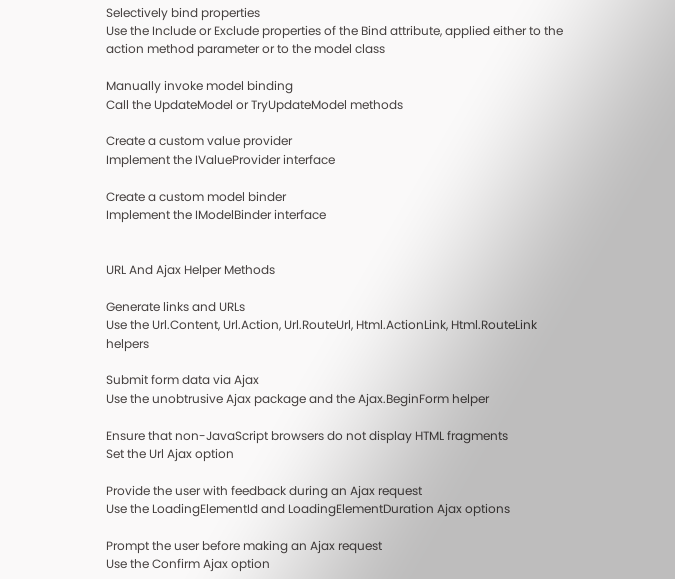Selectively bind properties
Use the Include or Exclude properties of the Bind attribute, applied either to the action method parameter or to the model class

Manually invoke model binding
Call the UpdateModel or TryUpdateModel methods

Create a custom value provider
Implement the IValueProvider interface

Create a custom model binder
Implement the IModelBinder interface


URL And Ajax Helper Methods

Generate links and URLs
Use the Url.Content, Url.Action, Url.RouteUrl, Html.ActionLink, Html.RouteLink helpers

Submit form data via Ajax
Use the unobtrusive Ajax package and the Ajax.BeginForm helper

Ensure that non-JavaScript browsers do not display HTML fragments
Set the Url Ajax option

Provide the user with feedback during an Ajax request
Use the LoadingElementId and LoadingElementDuration Ajax options

Prompt the user before making an Ajax request
Use the Confirm Ajax option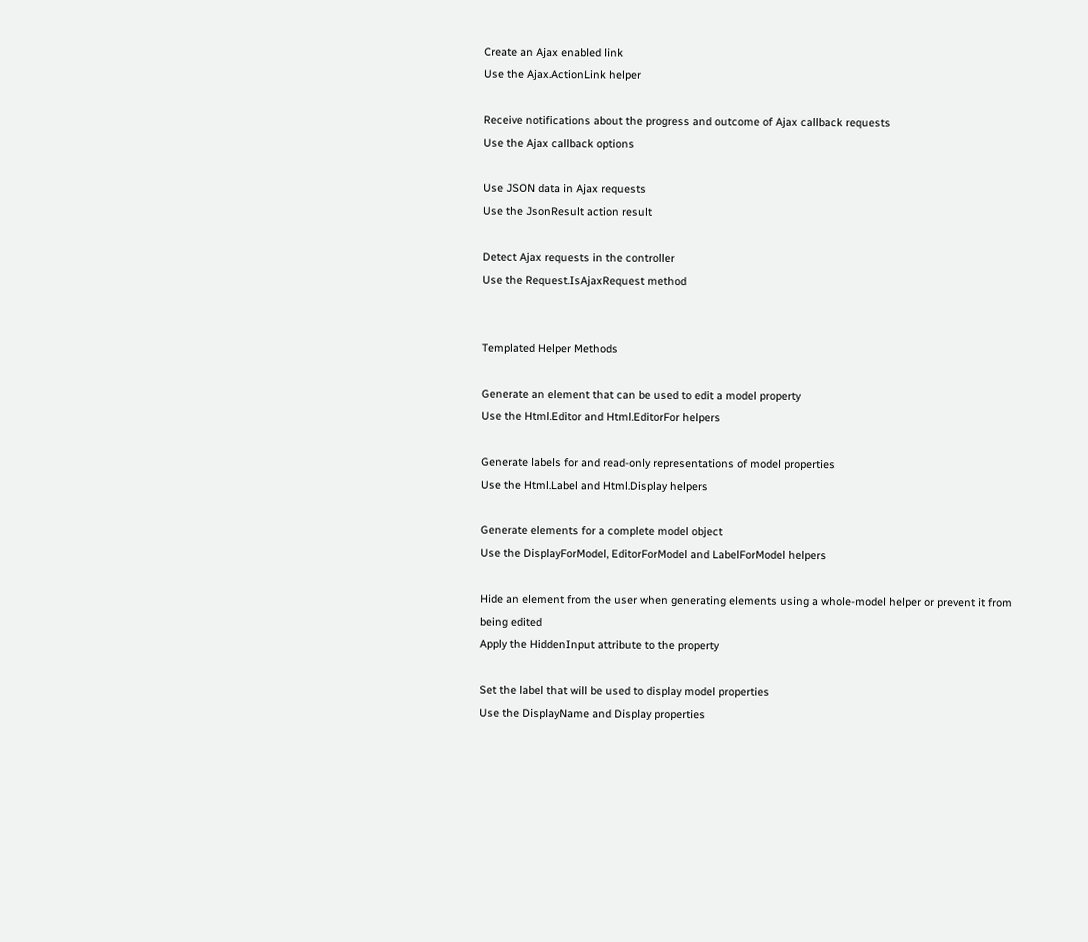Create an Ajax enabled link
Use the Ajax.ActionLink helper

Receive notifications about the progress and outcome of Ajax callback requests
Use the Ajax callback options

Use JSON data in Ajax requests
Use the JsonResult action result

Detect Ajax requests in the controller
Use the Request.IsAjaxRequest method


Templated Helper Methods

Generate an element that can be used to edit a model property
Use the Html.Editor and Html.EditorFor helpers

Generate labels for and read-only representations of model properties
Use the Html.Label and Html.Display helpers

Generate elements for a complete model object
Use the DisplayForModel, EditorForModel and LabelForModel helpers

Hide an element from the user when generating elements using a whole-model helper or prevent it from being edited
Apply the HiddenInput attribute to the property

Set the label that will be used to display model properties
Use the DisplayName and Display properties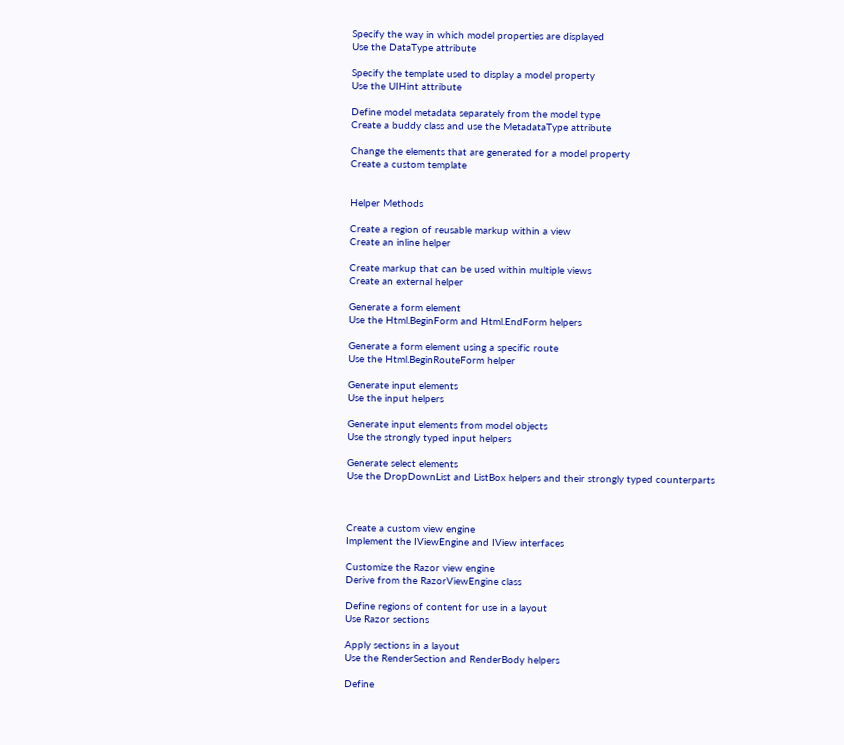Specify the way in which model properties are displayed
Use the DataType attribute

Specify the template used to display a model property
Use the UIHint attribute

Define model metadata separately from the model type
Create a buddy class and use the MetadataType attribute

Change the elements that are generated for a model property
Create a custom template


Helper Methods

Create a region of reusable markup within a view
Create an inline helper

Create markup that can be used within multiple views
Create an external helper

Generate a form element
Use the Html.BeginForm and Html.EndForm helpers

Generate a form element using a specific route
Use the Html.BeginRouteForm helper

Generate input elements
Use the input helpers

Generate input elements from model objects
Use the strongly typed input helpers

Generate select elements
Use the DropDownList and ListBox helpers and their strongly typed counterparts



Create a custom view engine
Implement the IViewEngine and IView interfaces

Customize the Razor view engine
Derive from the RazorViewEngine class

Define regions of content for use in a layout
Use Razor sections

Apply sections in a layout
Use the RenderSection and RenderBody helpers

Define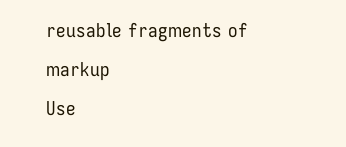reusable fragments of markup
Use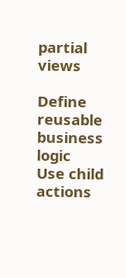partial views

Define reusable business logic
Use child actions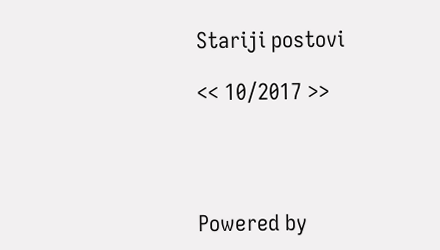Stariji postovi

<< 10/2017 >>




Powered by